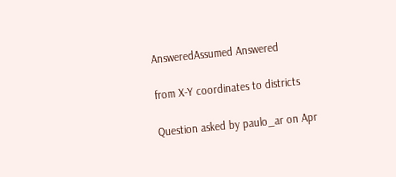AnsweredAssumed Answered

from X-Y coordinates to districts

Question asked by paulo_ar on Apr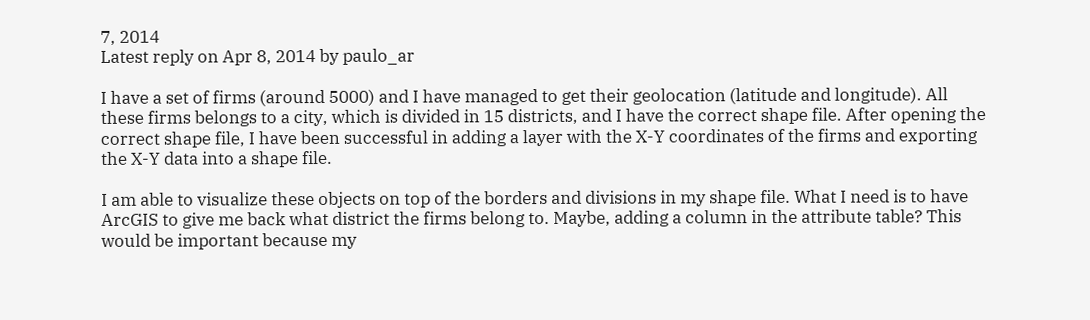7, 2014
Latest reply on Apr 8, 2014 by paulo_ar

I have a set of firms (around 5000) and I have managed to get their geolocation (latitude and longitude). All these firms belongs to a city, which is divided in 15 districts, and I have the correct shape file. After opening the correct shape file, I have been successful in adding a layer with the X-Y coordinates of the firms and exporting the X-Y data into a shape file.

I am able to visualize these objects on top of the borders and divisions in my shape file. What I need is to have ArcGIS to give me back what district the firms belong to. Maybe, adding a column in the attribute table? This would be important because my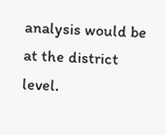analysis would be at the district level.